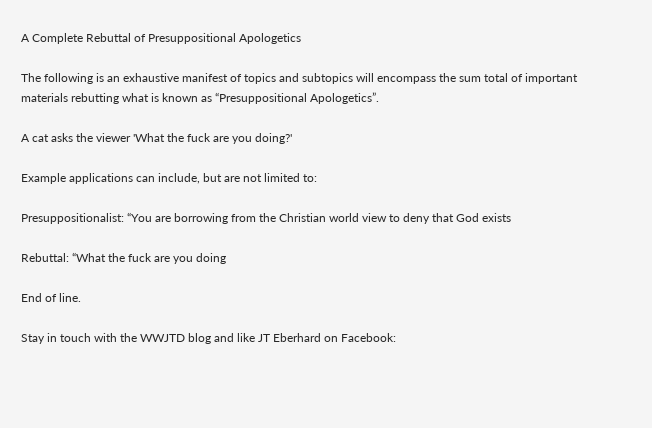A Complete Rebuttal of Presuppositional Apologetics

The following is an exhaustive manifest of topics and subtopics will encompass the sum total of important materials rebutting what is known as “Presuppositional Apologetics”.

A cat asks the viewer 'What the fuck are you doing?'

Example applications can include, but are not limited to:

Presuppositionalist: “You are borrowing from the Christian world view to deny that God exists

Rebuttal: “What the fuck are you doing

End of line.

Stay in touch with the WWJTD blog and like JT Eberhard on Facebook: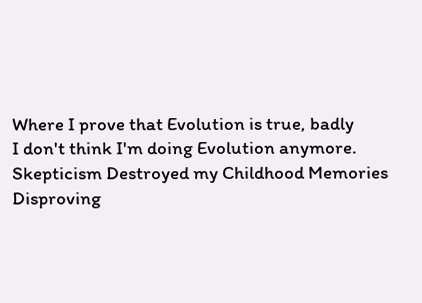Where I prove that Evolution is true, badly
I don't think I'm doing Evolution anymore.
Skepticism Destroyed my Childhood Memories
Disproving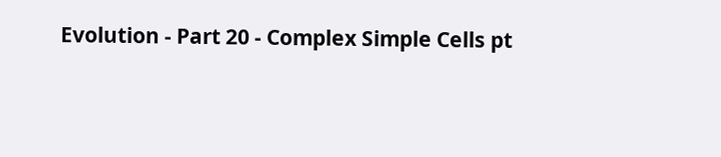Evolution - Part 20 - Complex Simple Cells pt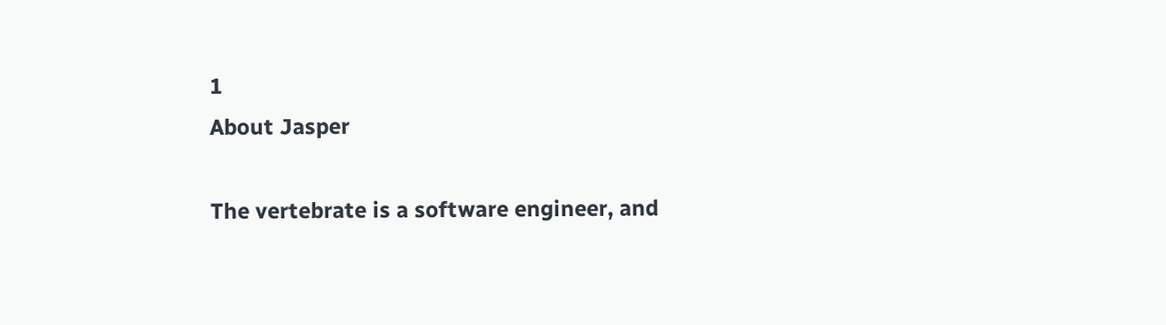1
About Jasper

The vertebrate is a software engineer, and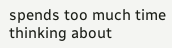spends too much time thinking about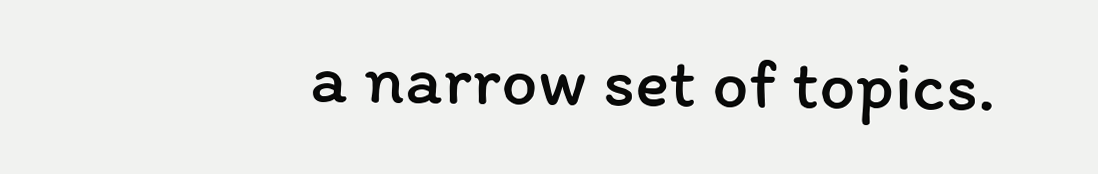a narrow set of topics.